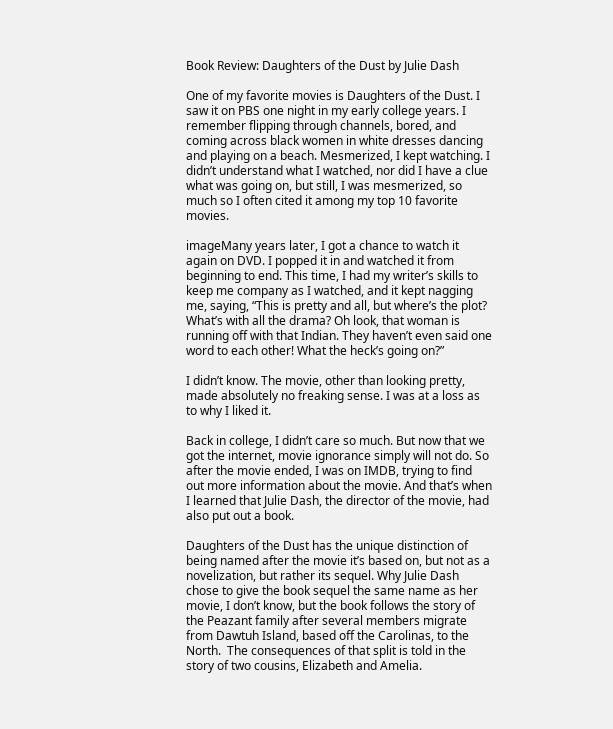Book Review: Daughters of the Dust by Julie Dash

One of my favorite movies is Daughters of the Dust. I saw it on PBS one night in my early college years. I remember flipping through channels, bored, and coming across black women in white dresses dancing and playing on a beach. Mesmerized, I kept watching. I didn’t understand what I watched, nor did I have a clue what was going on, but still, I was mesmerized, so much so I often cited it among my top 10 favorite movies.

imageMany years later, I got a chance to watch it again on DVD. I popped it in and watched it from beginning to end. This time, I had my writer’s skills to keep me company as I watched, and it kept nagging me, saying, “This is pretty and all, but where’s the plot? What’s with all the drama? Oh look, that woman is running off with that Indian. They haven’t even said one word to each other! What the heck’s going on?”

I didn’t know. The movie, other than looking pretty, made absolutely no freaking sense. I was at a loss as to why I liked it.

Back in college, I didn’t care so much. But now that we got the internet, movie ignorance simply will not do. So after the movie ended, I was on IMDB, trying to find out more information about the movie. And that’s when I learned that Julie Dash, the director of the movie, had also put out a book.

Daughters of the Dust has the unique distinction of being named after the movie it’s based on, but not as a novelization, but rather its sequel. Why Julie Dash chose to give the book sequel the same name as her movie, I don’t know, but the book follows the story of the Peazant family after several members migrate from Dawtuh Island, based off the Carolinas, to the North.  The consequences of that split is told in the story of two cousins, Elizabeth and Amelia.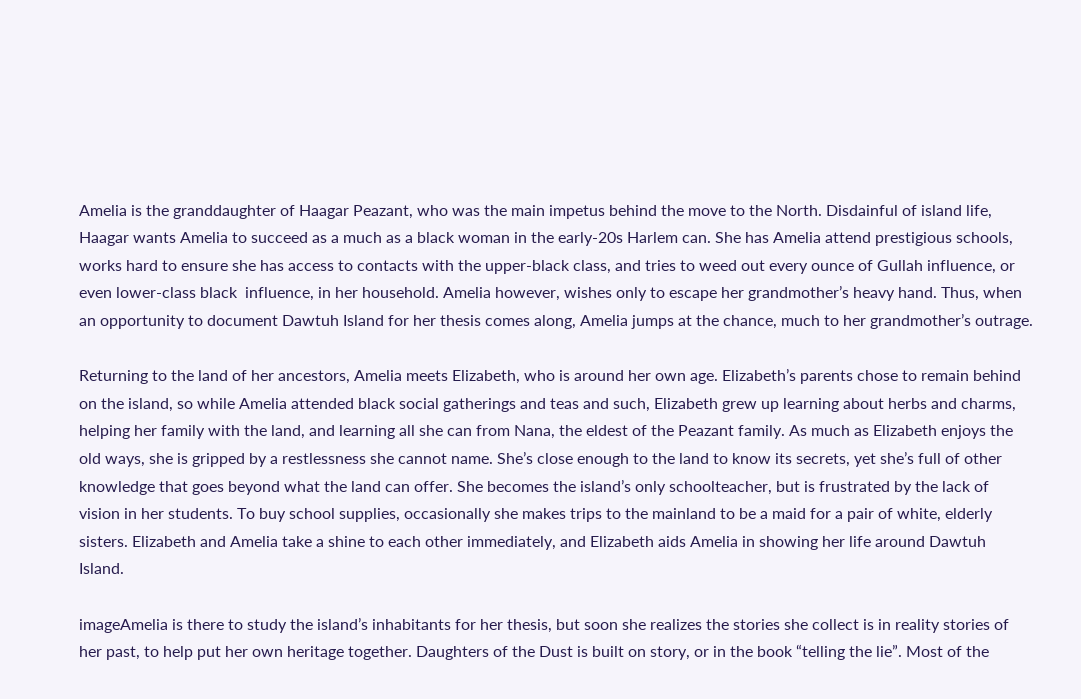Amelia is the granddaughter of Haagar Peazant, who was the main impetus behind the move to the North. Disdainful of island life, Haagar wants Amelia to succeed as a much as a black woman in the early-20s Harlem can. She has Amelia attend prestigious schools, works hard to ensure she has access to contacts with the upper-black class, and tries to weed out every ounce of Gullah influence, or even lower-class black  influence, in her household. Amelia however, wishes only to escape her grandmother’s heavy hand. Thus, when an opportunity to document Dawtuh Island for her thesis comes along, Amelia jumps at the chance, much to her grandmother’s outrage.

Returning to the land of her ancestors, Amelia meets Elizabeth, who is around her own age. Elizabeth’s parents chose to remain behind on the island, so while Amelia attended black social gatherings and teas and such, Elizabeth grew up learning about herbs and charms, helping her family with the land, and learning all she can from Nana, the eldest of the Peazant family. As much as Elizabeth enjoys the old ways, she is gripped by a restlessness she cannot name. She’s close enough to the land to know its secrets, yet she’s full of other knowledge that goes beyond what the land can offer. She becomes the island’s only schoolteacher, but is frustrated by the lack of vision in her students. To buy school supplies, occasionally she makes trips to the mainland to be a maid for a pair of white, elderly sisters. Elizabeth and Amelia take a shine to each other immediately, and Elizabeth aids Amelia in showing her life around Dawtuh Island.

imageAmelia is there to study the island’s inhabitants for her thesis, but soon she realizes the stories she collect is in reality stories of her past, to help put her own heritage together. Daughters of the Dust is built on story, or in the book “telling the lie”. Most of the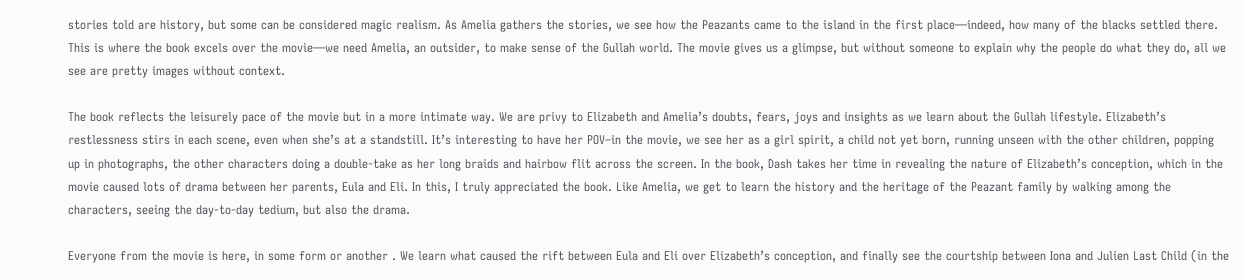stories told are history, but some can be considered magic realism. As Amelia gathers the stories, we see how the Peazants came to the island in the first place—indeed, how many of the blacks settled there. This is where the book excels over the movie—we need Amelia, an outsider, to make sense of the Gullah world. The movie gives us a glimpse, but without someone to explain why the people do what they do, all we see are pretty images without context.

The book reflects the leisurely pace of the movie but in a more intimate way. We are privy to Elizabeth and Amelia’s doubts, fears, joys and insights as we learn about the Gullah lifestyle. Elizabeth’s restlessness stirs in each scene, even when she’s at a standstill. It’s interesting to have her POV–in the movie, we see her as a girl spirit, a child not yet born, running unseen with the other children, popping up in photographs, the other characters doing a double-take as her long braids and hairbow flit across the screen. In the book, Dash takes her time in revealing the nature of Elizabeth’s conception, which in the movie caused lots of drama between her parents, Eula and Eli. In this, I truly appreciated the book. Like Amelia, we get to learn the history and the heritage of the Peazant family by walking among the characters, seeing the day-to-day tedium, but also the drama.

Everyone from the movie is here, in some form or another . We learn what caused the rift between Eula and Eli over Elizabeth’s conception, and finally see the courtship between Iona and Julien Last Child (in the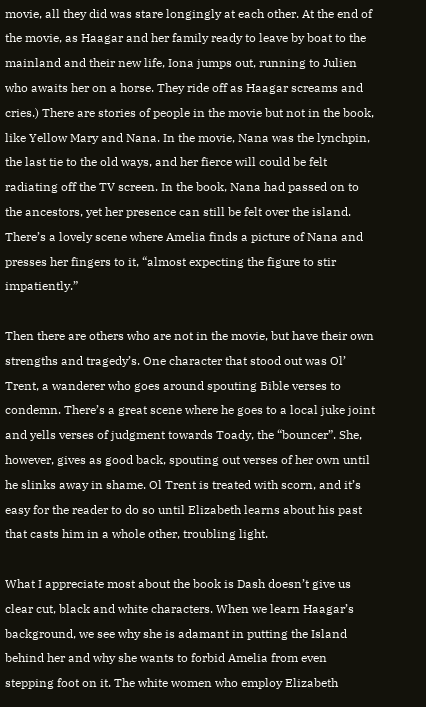movie, all they did was stare longingly at each other. At the end of the movie, as Haagar and her family ready to leave by boat to the mainland and their new life, Iona jumps out, running to Julien who awaits her on a horse. They ride off as Haagar screams and cries.) There are stories of people in the movie but not in the book, like Yellow Mary and Nana. In the movie, Nana was the lynchpin, the last tie to the old ways, and her fierce will could be felt radiating off the TV screen. In the book, Nana had passed on to the ancestors, yet her presence can still be felt over the island. There’s a lovely scene where Amelia finds a picture of Nana and presses her fingers to it, “almost expecting the figure to stir impatiently.”

Then there are others who are not in the movie, but have their own strengths and tragedy’s. One character that stood out was Ol’ Trent, a wanderer who goes around spouting Bible verses to condemn. There’s a great scene where he goes to a local juke joint and yells verses of judgment towards Toady, the “bouncer”. She, however, gives as good back, spouting out verses of her own until he slinks away in shame. Ol Trent is treated with scorn, and it’s easy for the reader to do so until Elizabeth learns about his past that casts him in a whole other, troubling light.

What I appreciate most about the book is Dash doesn’t give us clear cut, black and white characters. When we learn Haagar’s background, we see why she is adamant in putting the Island behind her and why she wants to forbid Amelia from even stepping foot on it. The white women who employ Elizabeth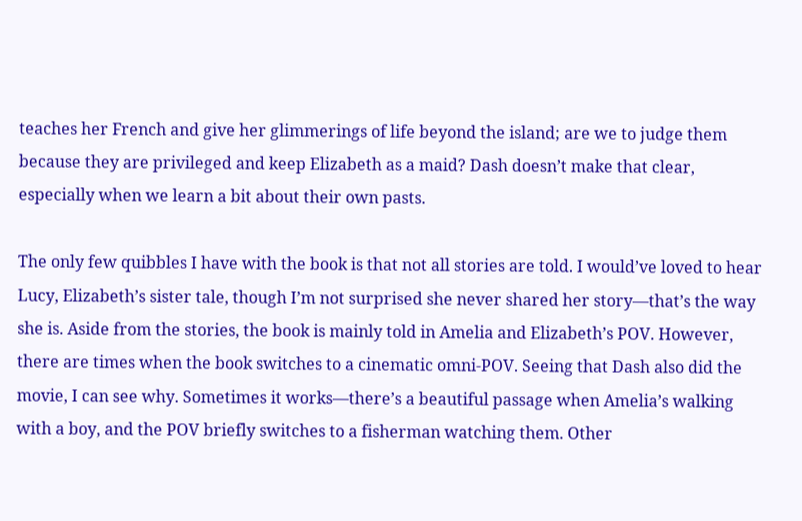teaches her French and give her glimmerings of life beyond the island; are we to judge them because they are privileged and keep Elizabeth as a maid? Dash doesn’t make that clear, especially when we learn a bit about their own pasts.

The only few quibbles I have with the book is that not all stories are told. I would’ve loved to hear Lucy, Elizabeth’s sister tale, though I’m not surprised she never shared her story—that’s the way she is. Aside from the stories, the book is mainly told in Amelia and Elizabeth’s POV. However, there are times when the book switches to a cinematic omni-POV. Seeing that Dash also did the movie, I can see why. Sometimes it works—there’s a beautiful passage when Amelia’s walking with a boy, and the POV briefly switches to a fisherman watching them. Other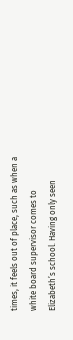times, it feels out of place, such as when a white board supervisor comes to Elizabeth’s school. Having only seen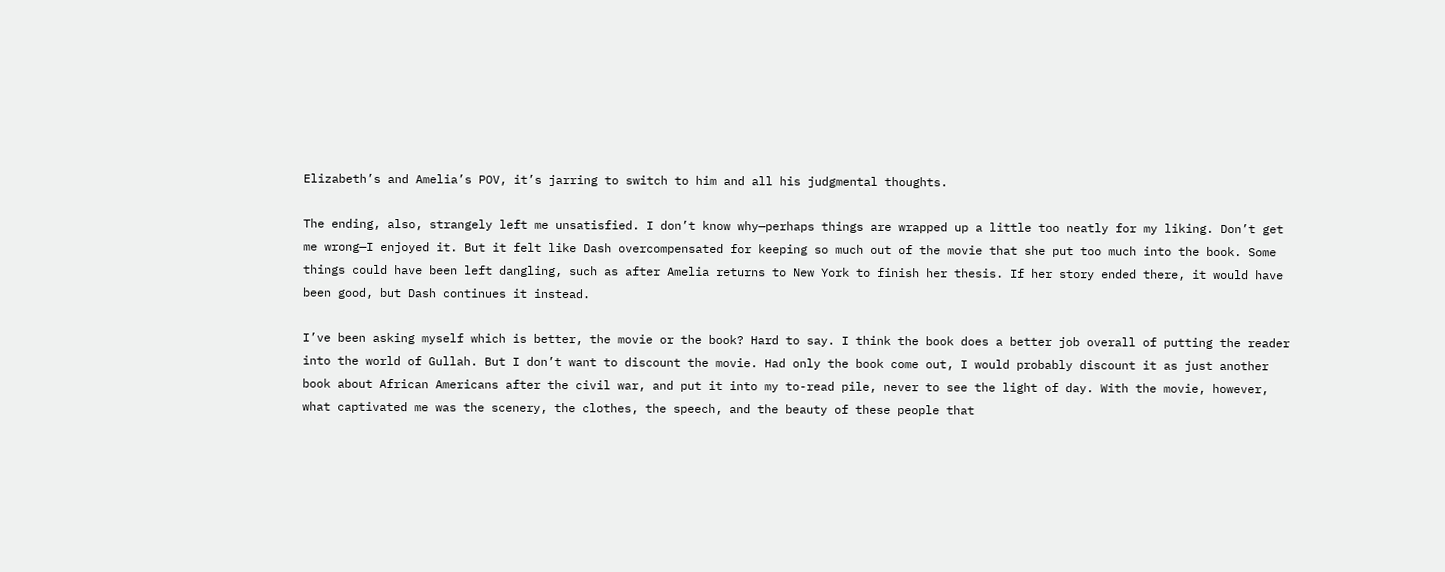Elizabeth’s and Amelia’s POV, it’s jarring to switch to him and all his judgmental thoughts.

The ending, also, strangely left me unsatisfied. I don’t know why—perhaps things are wrapped up a little too neatly for my liking. Don’t get me wrong—I enjoyed it. But it felt like Dash overcompensated for keeping so much out of the movie that she put too much into the book. Some things could have been left dangling, such as after Amelia returns to New York to finish her thesis. If her story ended there, it would have been good, but Dash continues it instead.

I’ve been asking myself which is better, the movie or the book? Hard to say. I think the book does a better job overall of putting the reader into the world of Gullah. But I don’t want to discount the movie. Had only the book come out, I would probably discount it as just another book about African Americans after the civil war, and put it into my to-read pile, never to see the light of day. With the movie, however, what captivated me was the scenery, the clothes, the speech, and the beauty of these people that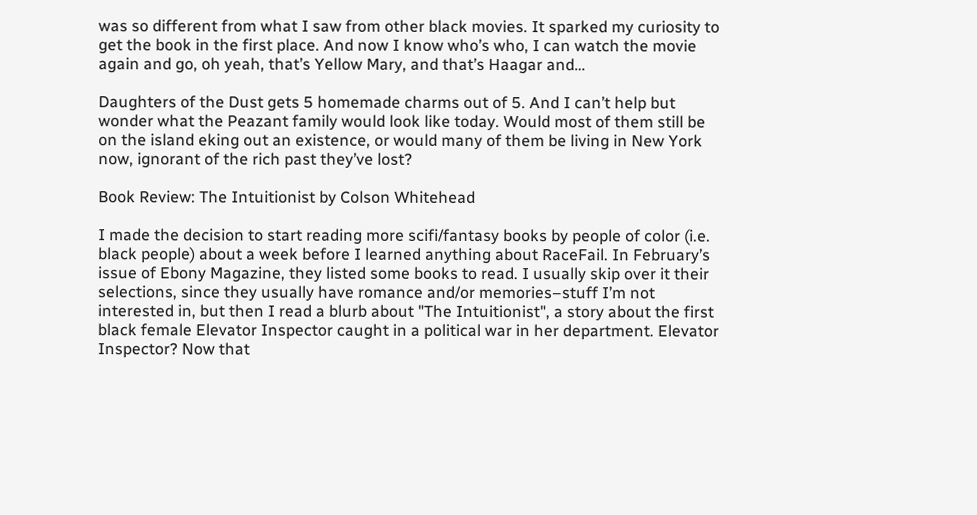was so different from what I saw from other black movies. It sparked my curiosity to get the book in the first place. And now I know who’s who, I can watch the movie again and go, oh yeah, that’s Yellow Mary, and that’s Haagar and…

Daughters of the Dust gets 5 homemade charms out of 5. And I can’t help but wonder what the Peazant family would look like today. Would most of them still be on the island eking out an existence, or would many of them be living in New York now, ignorant of the rich past they’ve lost?

Book Review: The Intuitionist by Colson Whitehead

I made the decision to start reading more scifi/fantasy books by people of color (i.e. black people) about a week before I learned anything about RaceFail. In February’s issue of Ebony Magazine, they listed some books to read. I usually skip over it their selections, since they usually have romance and/or memories–stuff I’m not interested in, but then I read a blurb about "The Intuitionist", a story about the first black female Elevator Inspector caught in a political war in her department. Elevator Inspector? Now that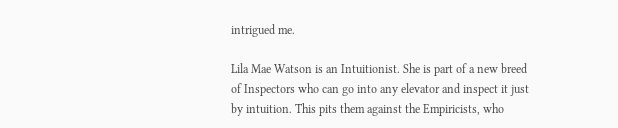intrigued me.

Lila Mae Watson is an Intuitionist. She is part of a new breed of Inspectors who can go into any elevator and inspect it just by intuition. This pits them against the Empiricists, who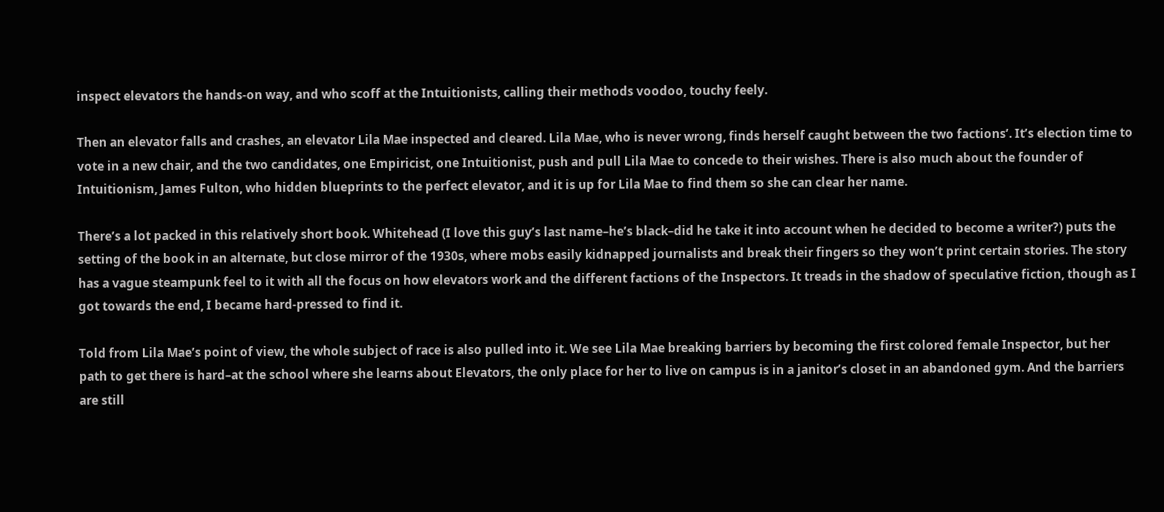inspect elevators the hands-on way, and who scoff at the Intuitionists, calling their methods voodoo, touchy feely.

Then an elevator falls and crashes, an elevator Lila Mae inspected and cleared. Lila Mae, who is never wrong, finds herself caught between the two factions’. It’s election time to vote in a new chair, and the two candidates, one Empiricist, one Intuitionist, push and pull Lila Mae to concede to their wishes. There is also much about the founder of Intuitionism, James Fulton, who hidden blueprints to the perfect elevator, and it is up for Lila Mae to find them so she can clear her name.

There’s a lot packed in this relatively short book. Whitehead (I love this guy’s last name–he’s black–did he take it into account when he decided to become a writer?) puts the setting of the book in an alternate, but close mirror of the 1930s, where mobs easily kidnapped journalists and break their fingers so they won’t print certain stories. The story has a vague steampunk feel to it with all the focus on how elevators work and the different factions of the Inspectors. It treads in the shadow of speculative fiction, though as I got towards the end, I became hard-pressed to find it.

Told from Lila Mae’s point of view, the whole subject of race is also pulled into it. We see Lila Mae breaking barriers by becoming the first colored female Inspector, but her path to get there is hard–at the school where she learns about Elevators, the only place for her to live on campus is in a janitor’s closet in an abandoned gym. And the barriers are still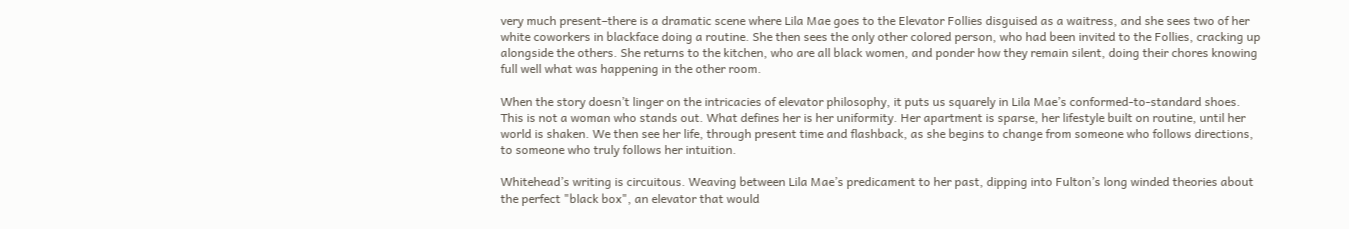very much present–there is a dramatic scene where Lila Mae goes to the Elevator Follies disguised as a waitress, and she sees two of her white coworkers in blackface doing a routine. She then sees the only other colored person, who had been invited to the Follies, cracking up alongside the others. She returns to the kitchen, who are all black women, and ponder how they remain silent, doing their chores knowing full well what was happening in the other room.

When the story doesn’t linger on the intricacies of elevator philosophy, it puts us squarely in Lila Mae’s conformed-to-standard shoes. This is not a woman who stands out. What defines her is her uniformity. Her apartment is sparse, her lifestyle built on routine, until her world is shaken. We then see her life, through present time and flashback, as she begins to change from someone who follows directions, to someone who truly follows her intuition.

Whitehead’s writing is circuitous. Weaving between Lila Mae’s predicament to her past, dipping into Fulton’s long winded theories about the perfect "black box", an elevator that would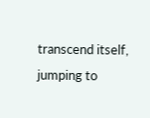transcend itself, jumping to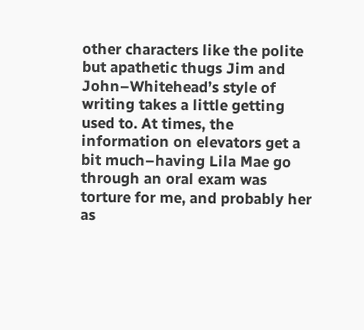other characters like the polite but apathetic thugs Jim and John–Whitehead’s style of writing takes a little getting used to. At times, the information on elevators get a bit much–having Lila Mae go through an oral exam was torture for me, and probably her as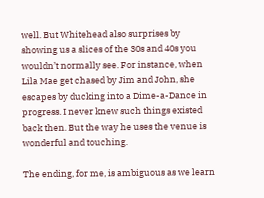well. But Whitehead also surprises by showing us a slices of the 30s and 40s you wouldn’t normally see. For instance, when Lila Mae get chased by Jim and John, she escapes by ducking into a Dime-a-Dance in progress. I never knew such things existed back then. But the way he uses the venue is wonderful and touching.

The ending, for me, is ambiguous as we learn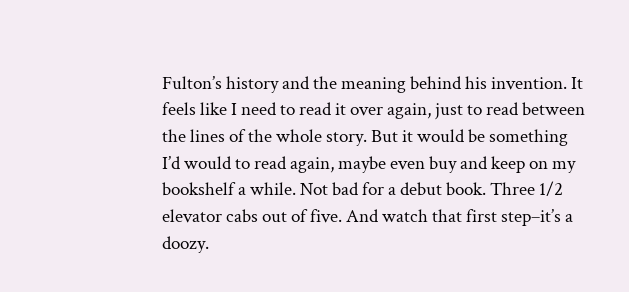Fulton’s history and the meaning behind his invention. It feels like I need to read it over again, just to read between the lines of the whole story. But it would be something I’d would to read again, maybe even buy and keep on my bookshelf a while. Not bad for a debut book. Three 1/2 elevator cabs out of five. And watch that first step–it’s a doozy.